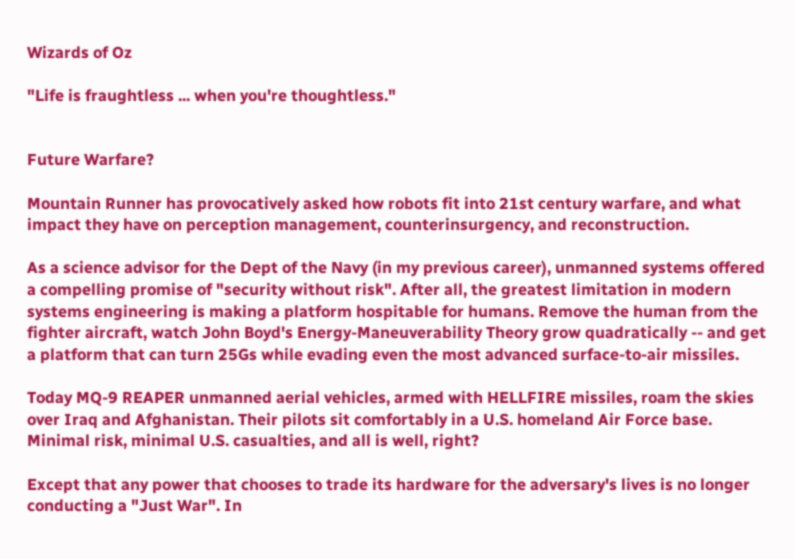Wizards of Oz

"Life is fraughtless ... when you're thoughtless."


Future Warfare?

Mountain Runner has provocatively asked how robots fit into 21st century warfare, and what impact they have on perception management, counterinsurgency, and reconstruction.

As a science advisor for the Dept of the Navy (in my previous career), unmanned systems offered a compelling promise of "security without risk". After all, the greatest limitation in modern systems engineering is making a platform hospitable for humans. Remove the human from the fighter aircraft, watch John Boyd's Energy-Maneuverability Theory grow quadratically -- and get a platform that can turn 25Gs while evading even the most advanced surface-to-air missiles.

Today MQ-9 REAPER unmanned aerial vehicles, armed with HELLFIRE missiles, roam the skies over Iraq and Afghanistan. Their pilots sit comfortably in a U.S. homeland Air Force base. Minimal risk, minimal U.S. casualties, and all is well, right?

Except that any power that chooses to trade its hardware for the adversary's lives is no longer conducting a "Just War". In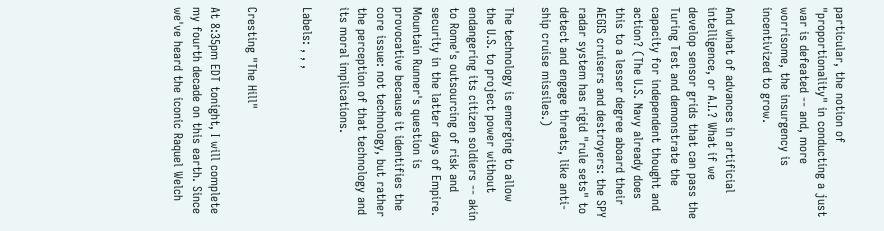particular, the notion of "proportionality" in conducting a just war is defeated -- and, more worrisome, the insurgency is incentivized to grow.

And what of advances in artificial intelligence, or A.I.? What if we develop sensor grids that can pass the Turing Test and demonstrate the capacity for independent thought and action? (The U.S. Navy already does this to a lesser degree aboard their AEGIS cruisers and destroyers: the SPY radar system has rigid "rule sets" to detect and engage threats, like anti-ship cruise missiles.)

The technology is emerging to allow the U.S. to project power without endangering its citizen soldiers -- akin to Rome's outsourcing of risk and security in the latter days of Empire. Mountain Runner's question is provocative because it identifies the core issue: not technology, but rather the perception of that technology and its moral implications.

Labels: , , ,


Cresting "The Hill"

At 8:35pm EDT tonight, I will complete my fourth decade on this earth. Since we've heard the iconic Raquel Welch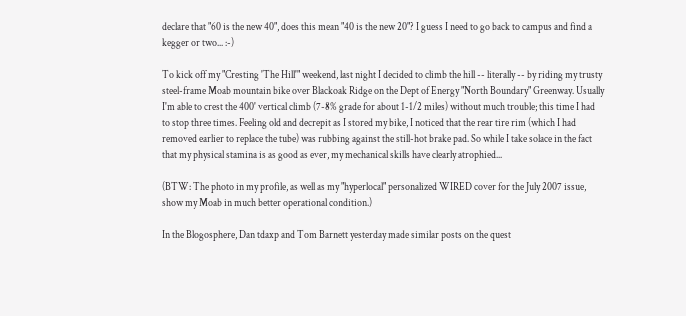declare that "60 is the new 40", does this mean "40 is the new 20"? I guess I need to go back to campus and find a kegger or two... :-)

To kick off my "Cresting 'The Hill'" weekend, last night I decided to climb the hill -- literally -- by riding my trusty steel-frame Moab mountain bike over Blackoak Ridge on the Dept of Energy "North Boundary" Greenway. Usually I'm able to crest the 400' vertical climb (7-8% grade for about 1-1/2 miles) without much trouble; this time I had to stop three times. Feeling old and decrepit as I stored my bike, I noticed that the rear tire rim (which I had removed earlier to replace the tube) was rubbing against the still-hot brake pad. So while I take solace in the fact that my physical stamina is as good as ever, my mechanical skills have clearly atrophied...

(BTW: The photo in my profile, as well as my "hyperlocal" personalized WIRED cover for the July 2007 issue, show my Moab in much better operational condition.)

In the Blogosphere, Dan tdaxp and Tom Barnett yesterday made similar posts on the quest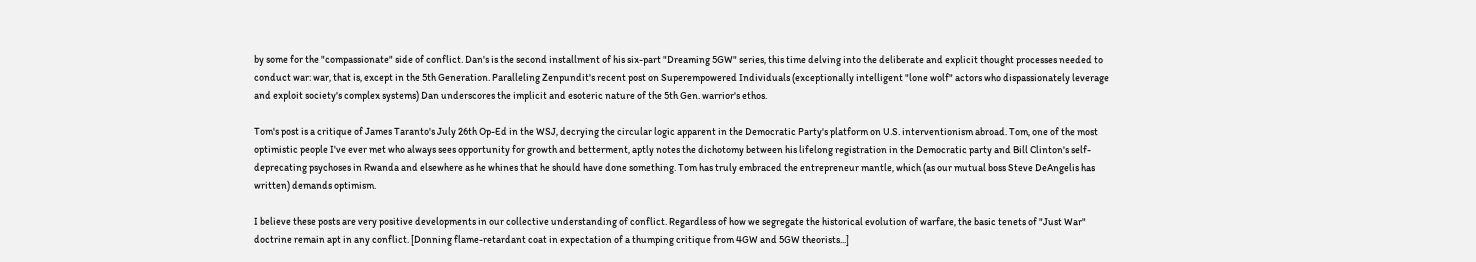by some for the "compassionate" side of conflict. Dan's is the second installment of his six-part "Dreaming 5GW" series, this time delving into the deliberate and explicit thought processes needed to conduct war: war, that is, except in the 5th Generation. Paralleling Zenpundit's recent post on Superempowered Individuals (exceptionally intelligent "lone wolf" actors who dispassionately leverage and exploit society's complex systems) Dan underscores the implicit and esoteric nature of the 5th Gen. warrior's ethos.

Tom's post is a critique of James Taranto's July 26th Op-Ed in the WSJ, decrying the circular logic apparent in the Democratic Party's platform on U.S. interventionism abroad. Tom, one of the most optimistic people I've ever met who always sees opportunity for growth and betterment, aptly notes the dichotomy between his lifelong registration in the Democratic party and Bill Clinton's self-deprecating psychoses in Rwanda and elsewhere as he whines that he should have done something. Tom has truly embraced the entrepreneur mantle, which (as our mutual boss Steve DeAngelis has written) demands optimism.

I believe these posts are very positive developments in our collective understanding of conflict. Regardless of how we segregate the historical evolution of warfare, the basic tenets of "Just War" doctrine remain apt in any conflict. [Donning flame-retardant coat in expectation of a thumping critique from 4GW and 5GW theorists...]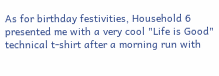As for birthday festivities, Household 6 presented me with a very cool "Life is Good" technical t-shirt after a morning run with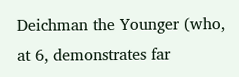Deichman the Younger (who, at 6, demonstrates far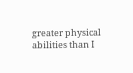greater physical abilities than I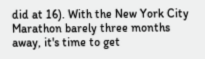did at 16). With the New York City Marathon barely three months away, it's time to get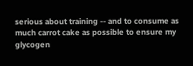serious about training -- and to consume as much carrot cake as possible to ensure my glycogen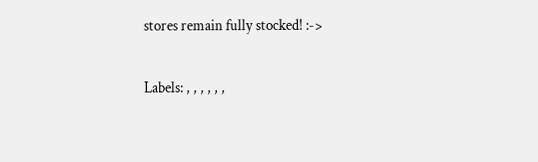stores remain fully stocked! :->

Labels: , , , , , ,